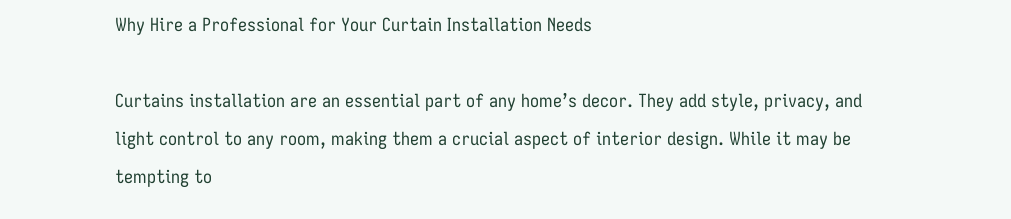Why Hire a Professional for Your Curtain Installation Needs

Curtains installation are an essential part of any home’s decor. They add style, privacy, and light control to any room, making them a crucial aspect of interior design. While it may be tempting to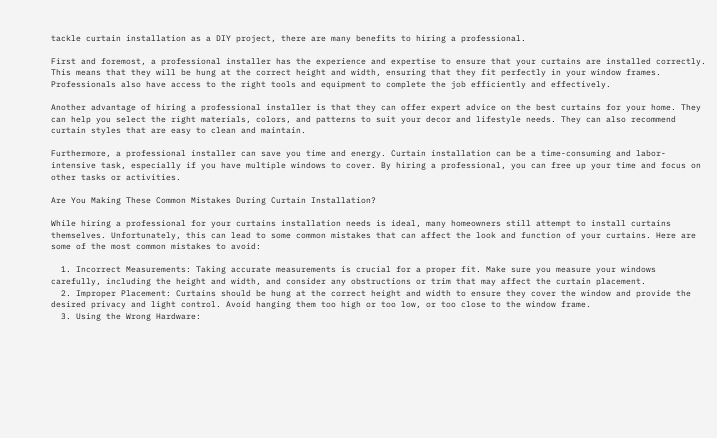tackle curtain installation as a DIY project, there are many benefits to hiring a professional.

First and foremost, a professional installer has the experience and expertise to ensure that your curtains are installed correctly. This means that they will be hung at the correct height and width, ensuring that they fit perfectly in your window frames. Professionals also have access to the right tools and equipment to complete the job efficiently and effectively.

Another advantage of hiring a professional installer is that they can offer expert advice on the best curtains for your home. They can help you select the right materials, colors, and patterns to suit your decor and lifestyle needs. They can also recommend curtain styles that are easy to clean and maintain.

Furthermore, a professional installer can save you time and energy. Curtain installation can be a time-consuming and labor-intensive task, especially if you have multiple windows to cover. By hiring a professional, you can free up your time and focus on other tasks or activities.

Are You Making These Common Mistakes During Curtain Installation?

While hiring a professional for your curtains installation needs is ideal, many homeowners still attempt to install curtains themselves. Unfortunately, this can lead to some common mistakes that can affect the look and function of your curtains. Here are some of the most common mistakes to avoid:

  1. Incorrect Measurements: Taking accurate measurements is crucial for a proper fit. Make sure you measure your windows carefully, including the height and width, and consider any obstructions or trim that may affect the curtain placement.
  2. Improper Placement: Curtains should be hung at the correct height and width to ensure they cover the window and provide the desired privacy and light control. Avoid hanging them too high or too low, or too close to the window frame.
  3. Using the Wrong Hardware: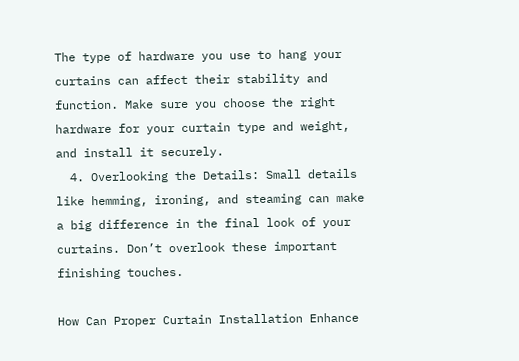The type of hardware you use to hang your curtains can affect their stability and function. Make sure you choose the right hardware for your curtain type and weight, and install it securely.
  4. Overlooking the Details: Small details like hemming, ironing, and steaming can make a big difference in the final look of your curtains. Don’t overlook these important finishing touches.

How Can Proper Curtain Installation Enhance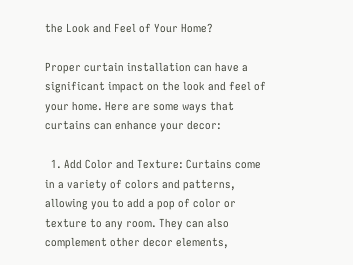the Look and Feel of Your Home?

Proper curtain installation can have a significant impact on the look and feel of your home. Here are some ways that curtains can enhance your decor:

  1. Add Color and Texture: Curtains come in a variety of colors and patterns, allowing you to add a pop of color or texture to any room. They can also complement other decor elements,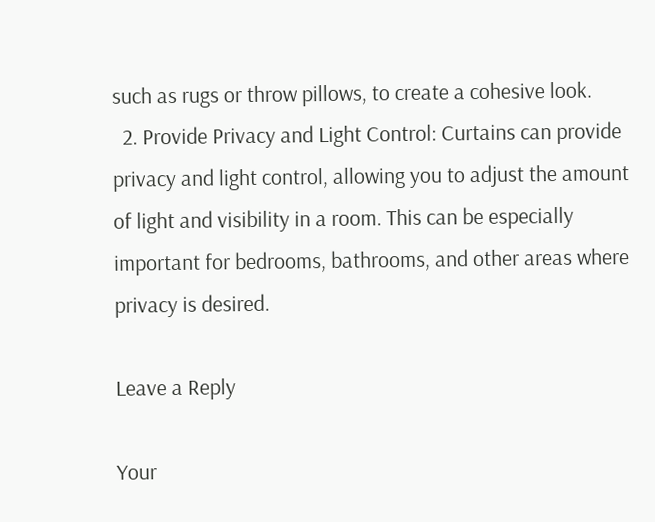such as rugs or throw pillows, to create a cohesive look.
  2. Provide Privacy and Light Control: Curtains can provide privacy and light control, allowing you to adjust the amount of light and visibility in a room. This can be especially important for bedrooms, bathrooms, and other areas where privacy is desired.

Leave a Reply

Your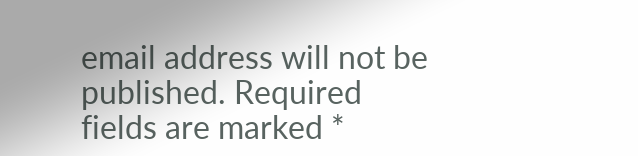email address will not be published. Required fields are marked *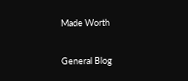Made Worth

General Blog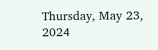Thursday, May 23, 2024